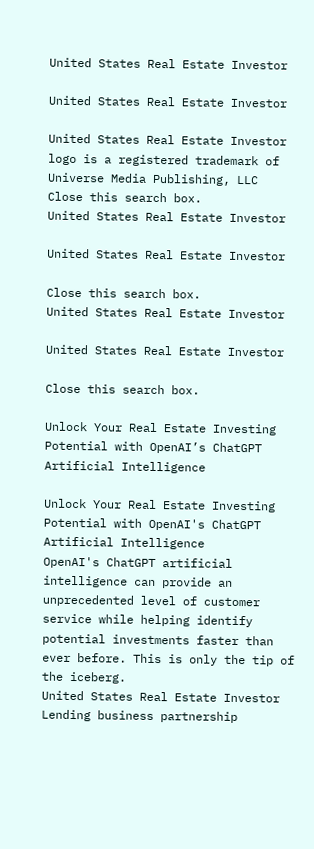United States Real Estate Investor

United States Real Estate Investor

United States Real Estate Investor logo is a registered trademark of Universe Media Publishing, LLC
Close this search box.
United States Real Estate Investor

United States Real Estate Investor

Close this search box.
United States Real Estate Investor

United States Real Estate Investor

Close this search box.

Unlock Your Real Estate Investing Potential with OpenAI’s ChatGPT Artificial Intelligence

Unlock Your Real Estate Investing Potential with OpenAI's ChatGPT Artificial Intelligence
OpenAI's ChatGPT artificial intelligence can provide an unprecedented level of customer service while helping identify potential investments faster than ever before. This is only the tip of the iceberg.
United States Real Estate Investor Lending business partnership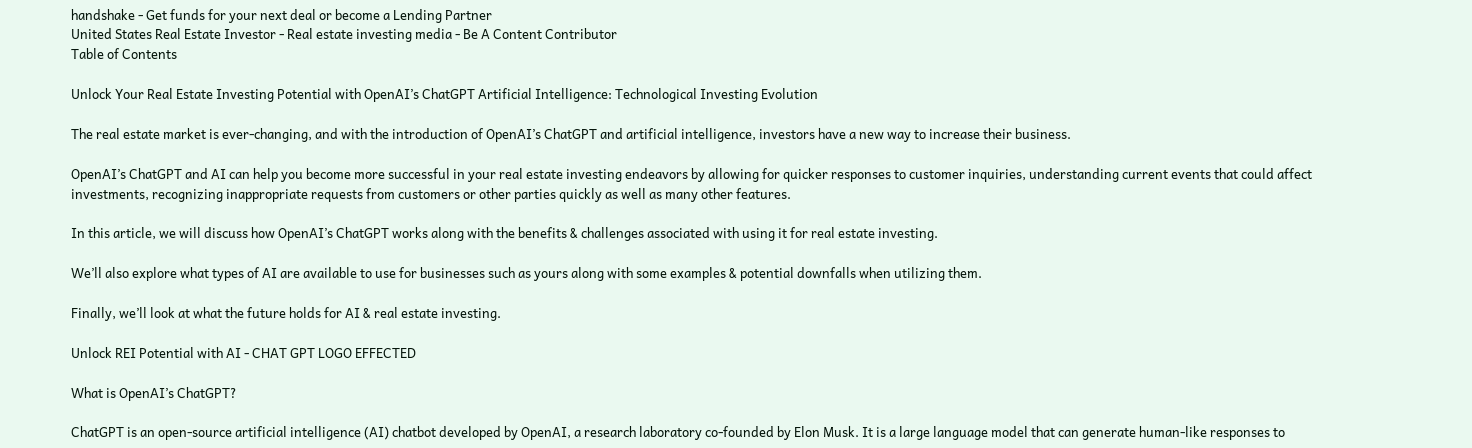handshake - Get funds for your next deal or become a Lending Partner
United States Real Estate Investor - Real estate investing media - Be A Content Contributor
Table of Contents

Unlock Your Real Estate Investing Potential with OpenAI’s ChatGPT Artificial Intelligence: Technological Investing Evolution

The real estate market is ever-changing, and with the introduction of OpenAI’s ChatGPT and artificial intelligence, investors have a new way to increase their business.

OpenAI’s ChatGPT and AI can help you become more successful in your real estate investing endeavors by allowing for quicker responses to customer inquiries, understanding current events that could affect investments, recognizing inappropriate requests from customers or other parties quickly as well as many other features.

In this article, we will discuss how OpenAI’s ChatGPT works along with the benefits & challenges associated with using it for real estate investing.

We’ll also explore what types of AI are available to use for businesses such as yours along with some examples & potential downfalls when utilizing them.

Finally, we’ll look at what the future holds for AI & real estate investing.

Unlock REI Potential with AI - CHAT GPT LOGO EFFECTED

What is OpenAI’s ChatGPT?

ChatGPT is an open-source artificial intelligence (AI) chatbot developed by OpenAI, a research laboratory co-founded by Elon Musk. It is a large language model that can generate human-like responses to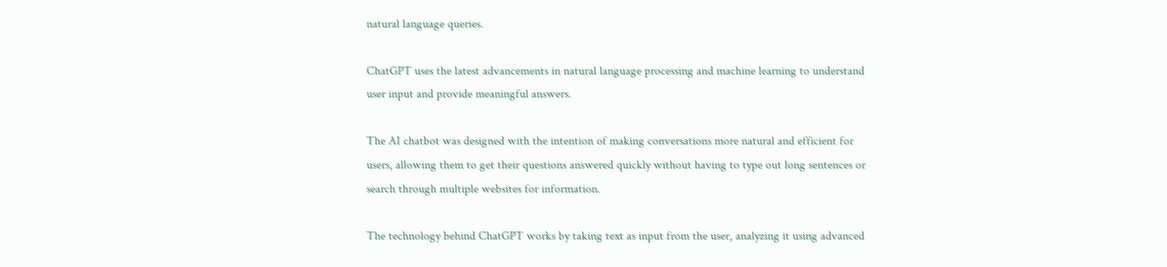natural language queries.

ChatGPT uses the latest advancements in natural language processing and machine learning to understand user input and provide meaningful answers.

The AI chatbot was designed with the intention of making conversations more natural and efficient for users, allowing them to get their questions answered quickly without having to type out long sentences or search through multiple websites for information.

The technology behind ChatGPT works by taking text as input from the user, analyzing it using advanced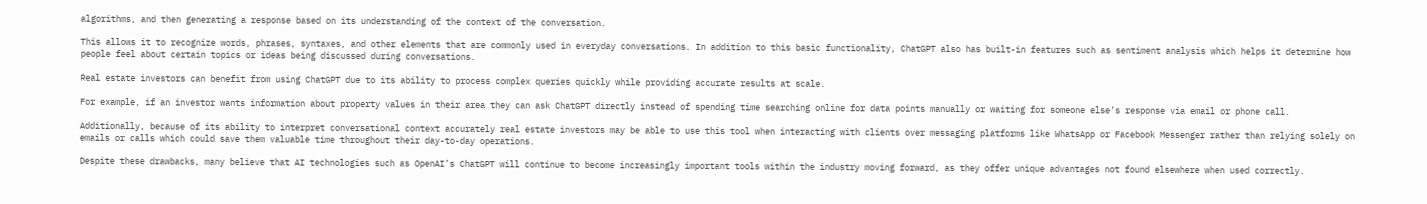algorithms, and then generating a response based on its understanding of the context of the conversation.

This allows it to recognize words, phrases, syntaxes, and other elements that are commonly used in everyday conversations. In addition to this basic functionality, ChatGPT also has built-in features such as sentiment analysis which helps it determine how people feel about certain topics or ideas being discussed during conversations.

Real estate investors can benefit from using ChatGPT due to its ability to process complex queries quickly while providing accurate results at scale.

For example, if an investor wants information about property values in their area they can ask ChatGPT directly instead of spending time searching online for data points manually or waiting for someone else’s response via email or phone call.

Additionally, because of its ability to interpret conversational context accurately real estate investors may be able to use this tool when interacting with clients over messaging platforms like WhatsApp or Facebook Messenger rather than relying solely on emails or calls which could save them valuable time throughout their day-to-day operations.

Despite these drawbacks, many believe that AI technologies such as OpenAI’s ChatGPT will continue to become increasingly important tools within the industry moving forward, as they offer unique advantages not found elsewhere when used correctly.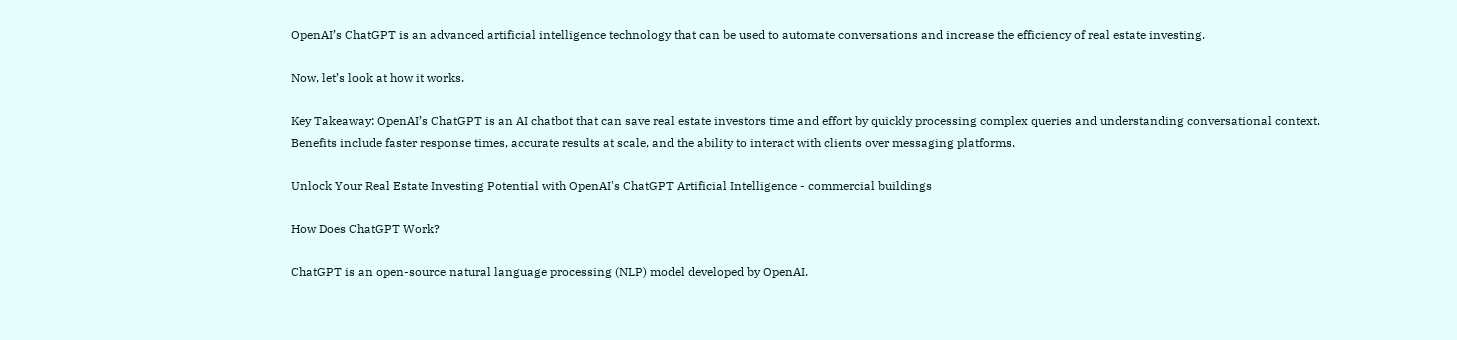OpenAI’s ChatGPT is an advanced artificial intelligence technology that can be used to automate conversations and increase the efficiency of real estate investing.

Now, let’s look at how it works.

Key Takeaway: OpenAI’s ChatGPT is an AI chatbot that can save real estate investors time and effort by quickly processing complex queries and understanding conversational context. Benefits include faster response times, accurate results at scale, and the ability to interact with clients over messaging platforms.

Unlock Your Real Estate Investing Potential with OpenAI's ChatGPT Artificial Intelligence - commercial buildings

How Does ChatGPT Work?

ChatGPT is an open-source natural language processing (NLP) model developed by OpenAI.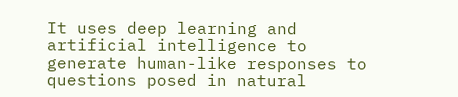It uses deep learning and artificial intelligence to generate human-like responses to questions posed in natural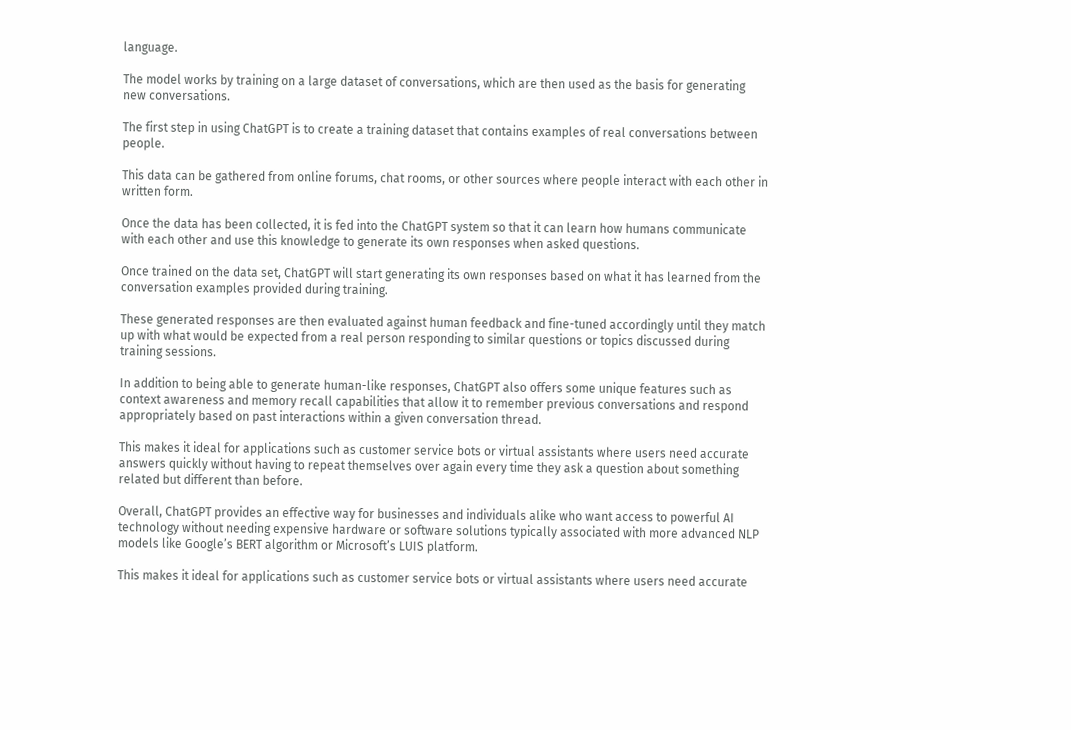language.

The model works by training on a large dataset of conversations, which are then used as the basis for generating new conversations.

The first step in using ChatGPT is to create a training dataset that contains examples of real conversations between people.

This data can be gathered from online forums, chat rooms, or other sources where people interact with each other in written form.

Once the data has been collected, it is fed into the ChatGPT system so that it can learn how humans communicate with each other and use this knowledge to generate its own responses when asked questions.

Once trained on the data set, ChatGPT will start generating its own responses based on what it has learned from the conversation examples provided during training.

These generated responses are then evaluated against human feedback and fine-tuned accordingly until they match up with what would be expected from a real person responding to similar questions or topics discussed during training sessions.

In addition to being able to generate human-like responses, ChatGPT also offers some unique features such as context awareness and memory recall capabilities that allow it to remember previous conversations and respond appropriately based on past interactions within a given conversation thread.

This makes it ideal for applications such as customer service bots or virtual assistants where users need accurate answers quickly without having to repeat themselves over again every time they ask a question about something related but different than before.

Overall, ChatGPT provides an effective way for businesses and individuals alike who want access to powerful AI technology without needing expensive hardware or software solutions typically associated with more advanced NLP models like Google’s BERT algorithm or Microsoft’s LUIS platform.

This makes it ideal for applications such as customer service bots or virtual assistants where users need accurate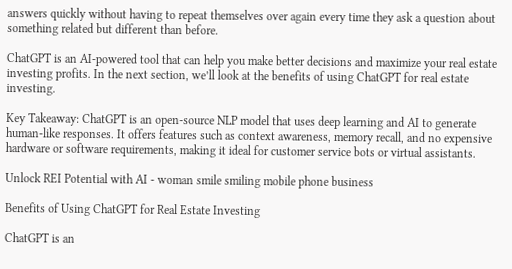answers quickly without having to repeat themselves over again every time they ask a question about something related but different than before.

ChatGPT is an AI-powered tool that can help you make better decisions and maximize your real estate investing profits. In the next section, we’ll look at the benefits of using ChatGPT for real estate investing.

Key Takeaway: ChatGPT is an open-source NLP model that uses deep learning and AI to generate human-like responses. It offers features such as context awareness, memory recall, and no expensive hardware or software requirements, making it ideal for customer service bots or virtual assistants.

Unlock REI Potential with AI - woman smile smiling mobile phone business

Benefits of Using ChatGPT for Real Estate Investing

ChatGPT is an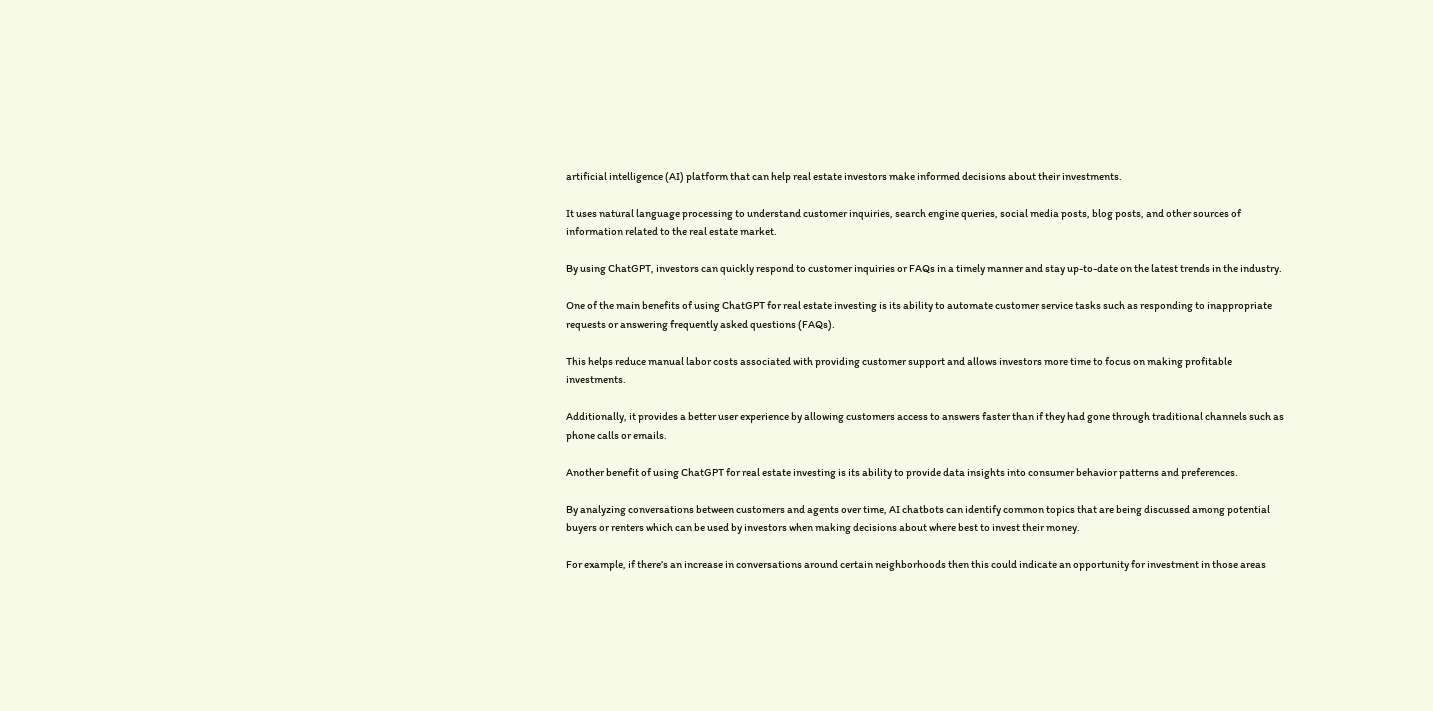artificial intelligence (AI) platform that can help real estate investors make informed decisions about their investments.

It uses natural language processing to understand customer inquiries, search engine queries, social media posts, blog posts, and other sources of information related to the real estate market.

By using ChatGPT, investors can quickly respond to customer inquiries or FAQs in a timely manner and stay up-to-date on the latest trends in the industry.

One of the main benefits of using ChatGPT for real estate investing is its ability to automate customer service tasks such as responding to inappropriate requests or answering frequently asked questions (FAQs).

This helps reduce manual labor costs associated with providing customer support and allows investors more time to focus on making profitable investments.

Additionally, it provides a better user experience by allowing customers access to answers faster than if they had gone through traditional channels such as phone calls or emails.

Another benefit of using ChatGPT for real estate investing is its ability to provide data insights into consumer behavior patterns and preferences.

By analyzing conversations between customers and agents over time, AI chatbots can identify common topics that are being discussed among potential buyers or renters which can be used by investors when making decisions about where best to invest their money.

For example, if there’s an increase in conversations around certain neighborhoods then this could indicate an opportunity for investment in those areas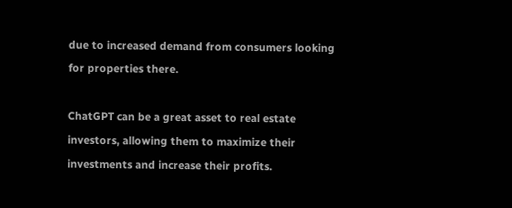due to increased demand from consumers looking for properties there.

ChatGPT can be a great asset to real estate investors, allowing them to maximize their investments and increase their profits.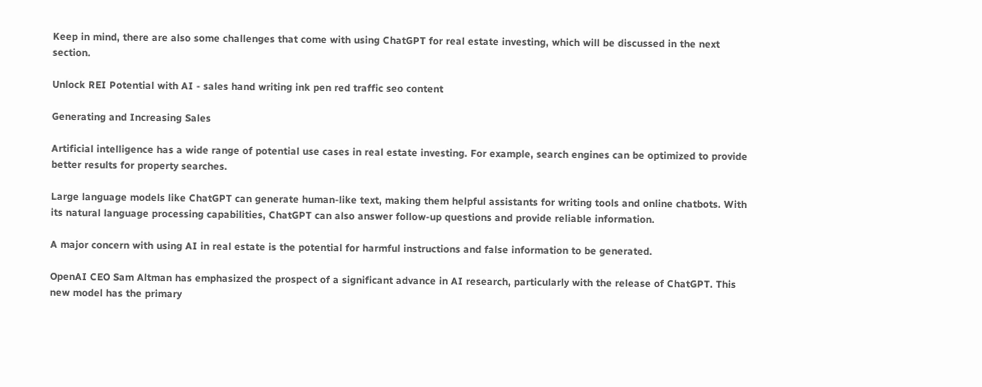Keep in mind, there are also some challenges that come with using ChatGPT for real estate investing, which will be discussed in the next section.

Unlock REI Potential with AI - sales hand writing ink pen red traffic seo content

Generating and Increasing Sales

Artificial intelligence has a wide range of potential use cases in real estate investing. For example, search engines can be optimized to provide better results for property searches.

Large language models like ChatGPT can generate human-like text, making them helpful assistants for writing tools and online chatbots. With its natural language processing capabilities, ChatGPT can also answer follow-up questions and provide reliable information.

A major concern with using AI in real estate is the potential for harmful instructions and false information to be generated.

OpenAI CEO Sam Altman has emphasized the prospect of a significant advance in AI research, particularly with the release of ChatGPT. This new model has the primary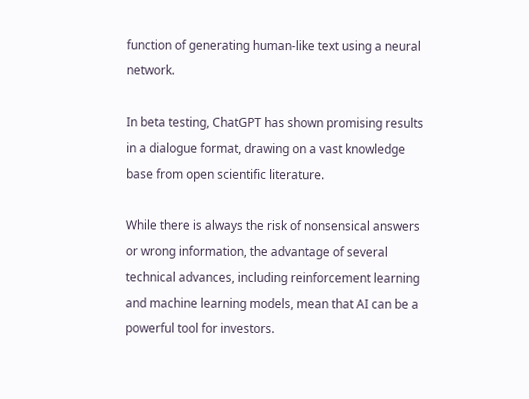function of generating human-like text using a neural network.

In beta testing, ChatGPT has shown promising results in a dialogue format, drawing on a vast knowledge base from open scientific literature.

While there is always the risk of nonsensical answers or wrong information, the advantage of several technical advances, including reinforcement learning and machine learning models, mean that AI can be a powerful tool for investors.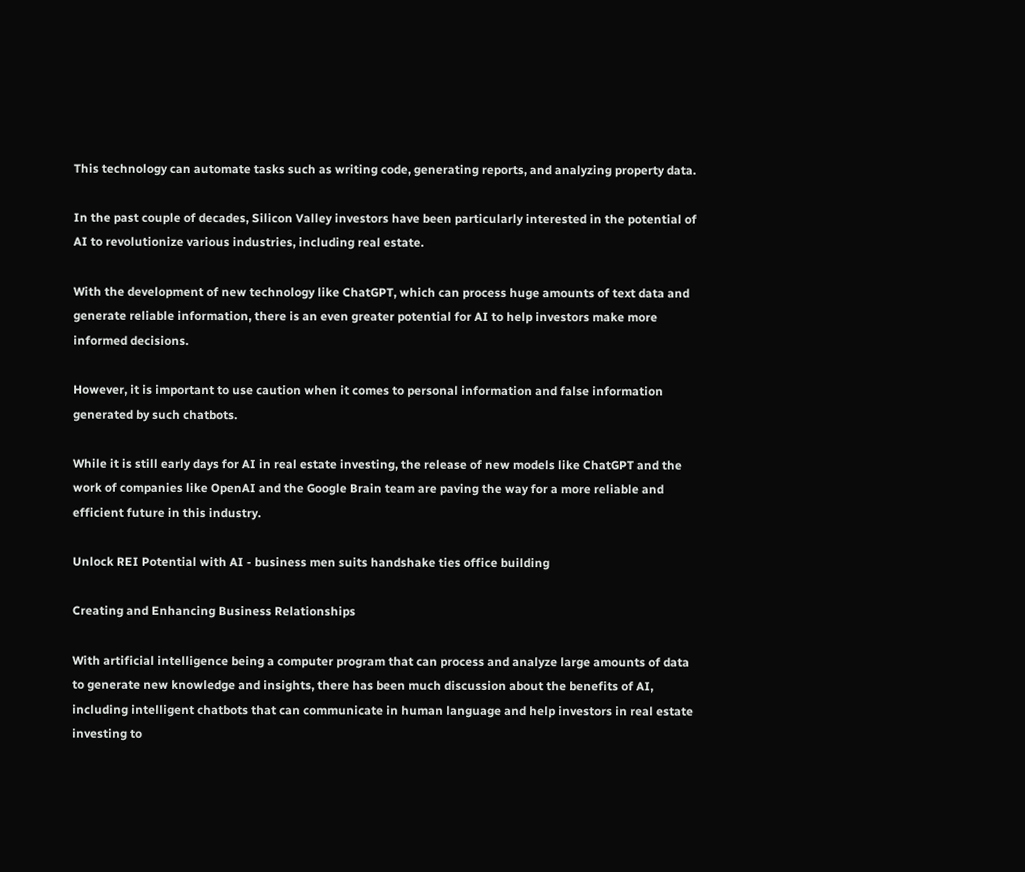This technology can automate tasks such as writing code, generating reports, and analyzing property data.

In the past couple of decades, Silicon Valley investors have been particularly interested in the potential of AI to revolutionize various industries, including real estate.

With the development of new technology like ChatGPT, which can process huge amounts of text data and generate reliable information, there is an even greater potential for AI to help investors make more informed decisions.

However, it is important to use caution when it comes to personal information and false information generated by such chatbots.

While it is still early days for AI in real estate investing, the release of new models like ChatGPT and the work of companies like OpenAI and the Google Brain team are paving the way for a more reliable and efficient future in this industry.

Unlock REI Potential with AI - business men suits handshake ties office building

Creating and Enhancing Business Relationships

With artificial intelligence being a computer program that can process and analyze large amounts of data to generate new knowledge and insights, there has been much discussion about the benefits of AI, including intelligent chatbots that can communicate in human language and help investors in real estate investing to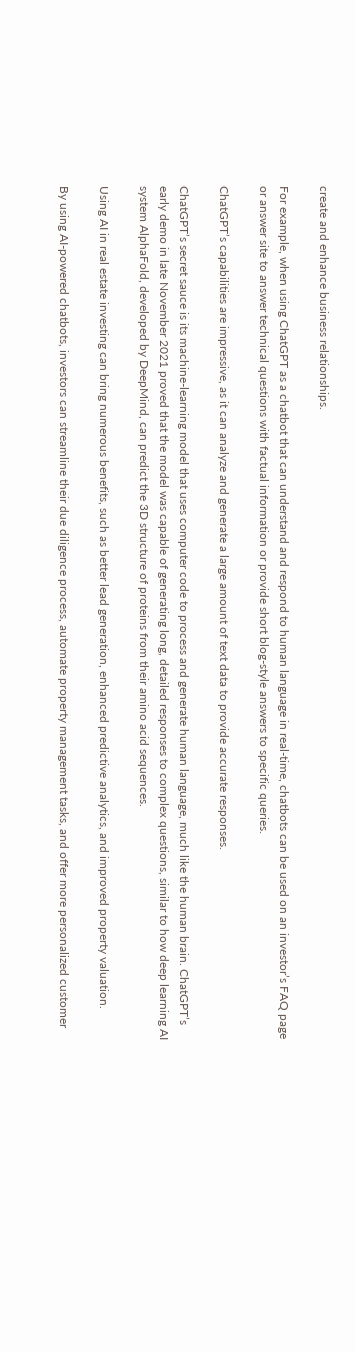create and enhance business relationships.

For example, when using ChatGPT as a chatbot that can understand and respond to human language in real-time, chatbots can be used on an investor’s FAQ page or answer site to answer technical questions with factual information or provide short blog-style answers to specific queries.

ChatGPT’s capabilities are impressive, as it can analyze and generate a large amount of text data to provide accurate responses.

ChatGPT’s secret sauce is its machine-learning model that uses computer code to process and generate human language, much like the human brain. ChatGPT’s early demo in late November 2021 proved that the model was capable of generating long, detailed responses to complex questions, similar to how deep learning AI system AlphaFold, developed by DeepMind, can predict the 3D structure of proteins from their amino acid sequences.

Using AI in real estate investing can bring numerous benefits, such as better lead generation, enhanced predictive analytics, and improved property valuation.

By using AI-powered chatbots, investors can streamline their due diligence process, automate property management tasks, and offer more personalized customer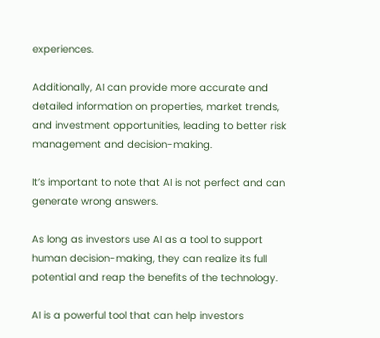experiences.

Additionally, AI can provide more accurate and detailed information on properties, market trends, and investment opportunities, leading to better risk management and decision-making.

It’s important to note that AI is not perfect and can generate wrong answers.

As long as investors use AI as a tool to support human decision-making, they can realize its full potential and reap the benefits of the technology.

AI is a powerful tool that can help investors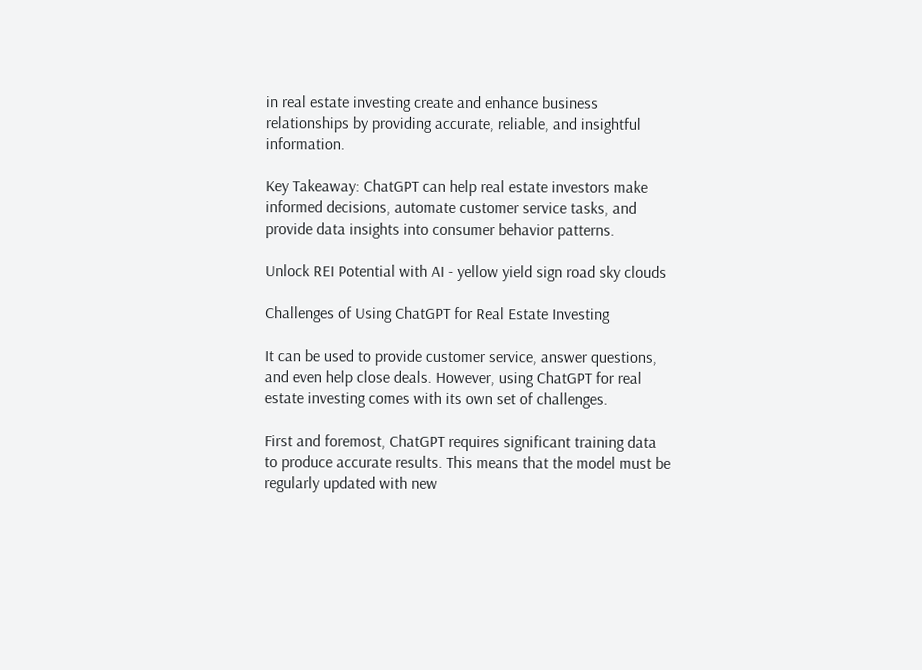in real estate investing create and enhance business relationships by providing accurate, reliable, and insightful information.

Key Takeaway: ChatGPT can help real estate investors make informed decisions, automate customer service tasks, and provide data insights into consumer behavior patterns.

Unlock REI Potential with AI - yellow yield sign road sky clouds

Challenges of Using ChatGPT for Real Estate Investing

It can be used to provide customer service, answer questions, and even help close deals. However, using ChatGPT for real estate investing comes with its own set of challenges.

First and foremost, ChatGPT requires significant training data to produce accurate results. This means that the model must be regularly updated with new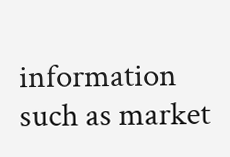information such as market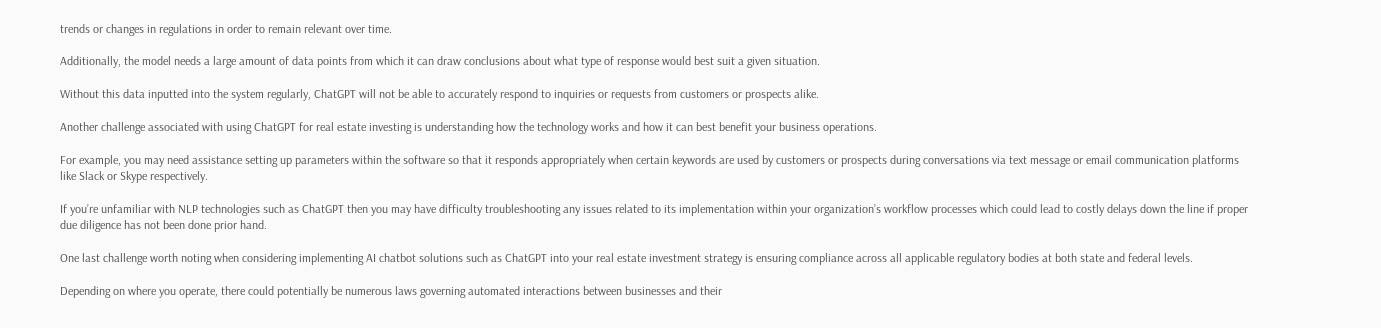trends or changes in regulations in order to remain relevant over time.

Additionally, the model needs a large amount of data points from which it can draw conclusions about what type of response would best suit a given situation.

Without this data inputted into the system regularly, ChatGPT will not be able to accurately respond to inquiries or requests from customers or prospects alike.

Another challenge associated with using ChatGPT for real estate investing is understanding how the technology works and how it can best benefit your business operations.

For example, you may need assistance setting up parameters within the software so that it responds appropriately when certain keywords are used by customers or prospects during conversations via text message or email communication platforms like Slack or Skype respectively.

If you’re unfamiliar with NLP technologies such as ChatGPT then you may have difficulty troubleshooting any issues related to its implementation within your organization’s workflow processes which could lead to costly delays down the line if proper due diligence has not been done prior hand.

One last challenge worth noting when considering implementing AI chatbot solutions such as ChatGPT into your real estate investment strategy is ensuring compliance across all applicable regulatory bodies at both state and federal levels.

Depending on where you operate, there could potentially be numerous laws governing automated interactions between businesses and their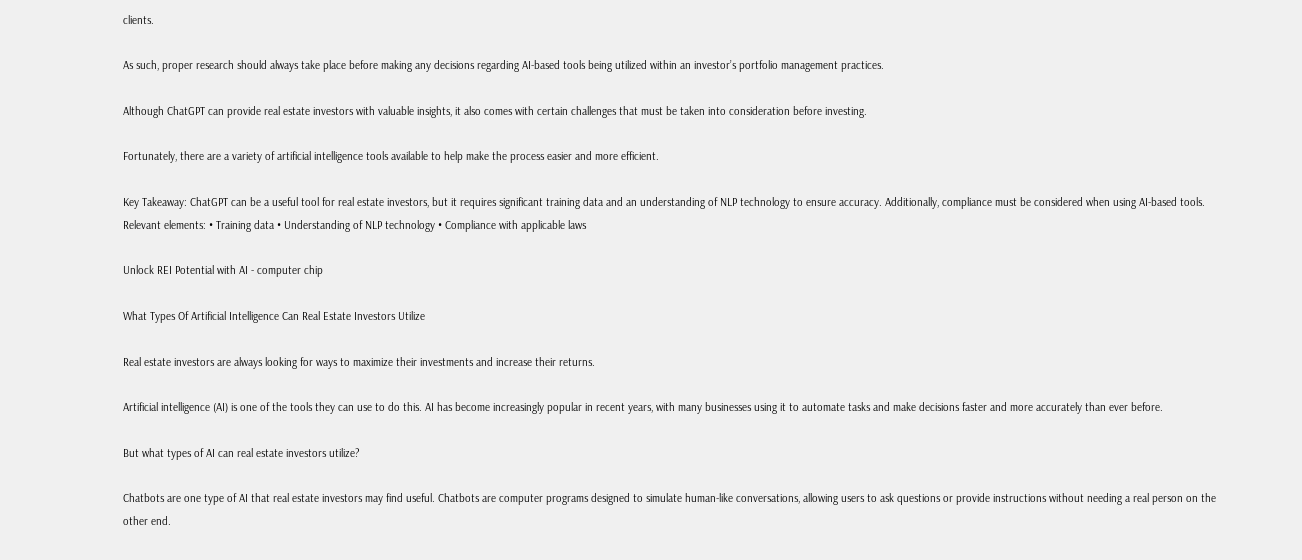clients.

As such, proper research should always take place before making any decisions regarding AI-based tools being utilized within an investor’s portfolio management practices.

Although ChatGPT can provide real estate investors with valuable insights, it also comes with certain challenges that must be taken into consideration before investing.

Fortunately, there are a variety of artificial intelligence tools available to help make the process easier and more efficient.

Key Takeaway: ChatGPT can be a useful tool for real estate investors, but it requires significant training data and an understanding of NLP technology to ensure accuracy. Additionally, compliance must be considered when using AI-based tools. Relevant elements: • Training data • Understanding of NLP technology • Compliance with applicable laws

Unlock REI Potential with AI - computer chip

What Types Of Artificial Intelligence Can Real Estate Investors Utilize

Real estate investors are always looking for ways to maximize their investments and increase their returns.

Artificial intelligence (AI) is one of the tools they can use to do this. AI has become increasingly popular in recent years, with many businesses using it to automate tasks and make decisions faster and more accurately than ever before.

But what types of AI can real estate investors utilize?

Chatbots are one type of AI that real estate investors may find useful. Chatbots are computer programs designed to simulate human-like conversations, allowing users to ask questions or provide instructions without needing a real person on the other end.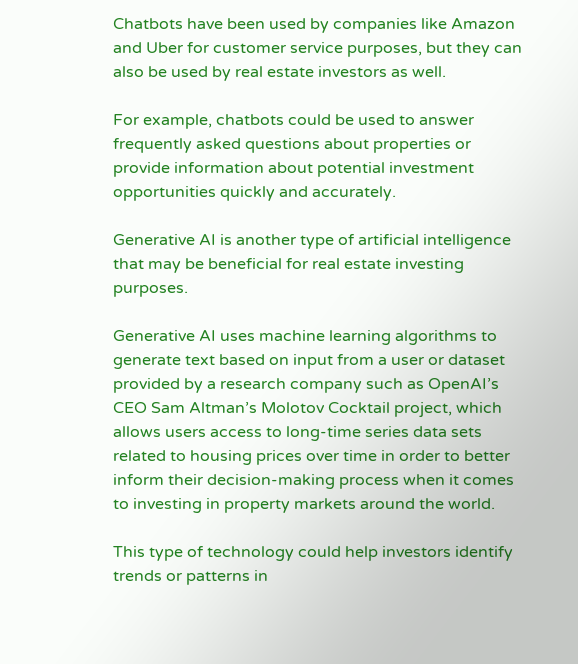Chatbots have been used by companies like Amazon and Uber for customer service purposes, but they can also be used by real estate investors as well.

For example, chatbots could be used to answer frequently asked questions about properties or provide information about potential investment opportunities quickly and accurately.

Generative AI is another type of artificial intelligence that may be beneficial for real estate investing purposes.

Generative AI uses machine learning algorithms to generate text based on input from a user or dataset provided by a research company such as OpenAI’s CEO Sam Altman’s Molotov Cocktail project, which allows users access to long-time series data sets related to housing prices over time in order to better inform their decision-making process when it comes to investing in property markets around the world.

This type of technology could help investors identify trends or patterns in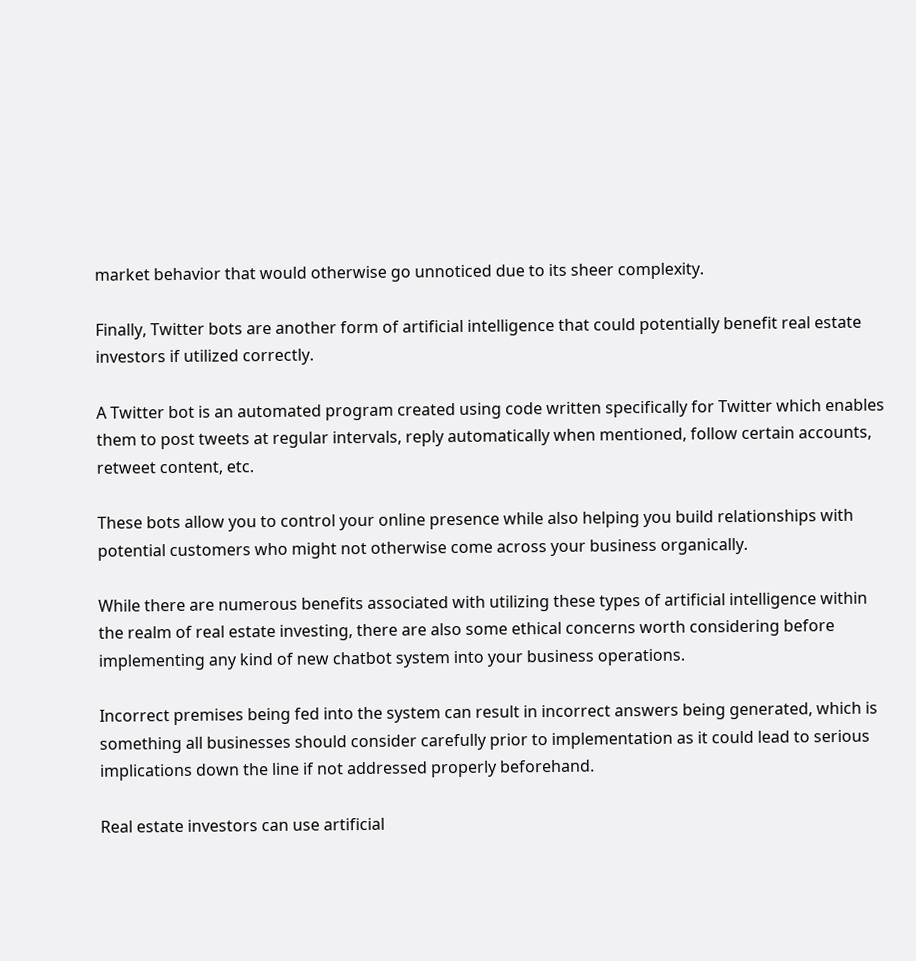market behavior that would otherwise go unnoticed due to its sheer complexity.

Finally, Twitter bots are another form of artificial intelligence that could potentially benefit real estate investors if utilized correctly.

A Twitter bot is an automated program created using code written specifically for Twitter which enables them to post tweets at regular intervals, reply automatically when mentioned, follow certain accounts, retweet content, etc.

These bots allow you to control your online presence while also helping you build relationships with potential customers who might not otherwise come across your business organically.

While there are numerous benefits associated with utilizing these types of artificial intelligence within the realm of real estate investing, there are also some ethical concerns worth considering before implementing any kind of new chatbot system into your business operations.

Incorrect premises being fed into the system can result in incorrect answers being generated, which is something all businesses should consider carefully prior to implementation as it could lead to serious implications down the line if not addressed properly beforehand.

Real estate investors can use artificial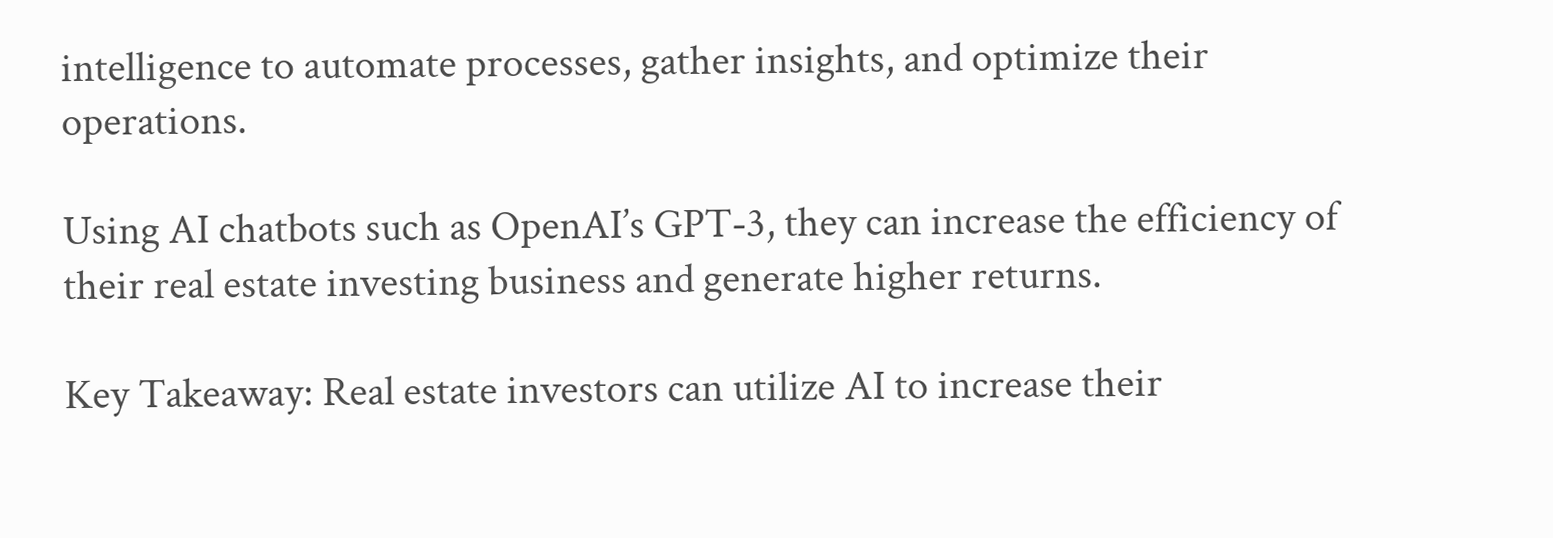intelligence to automate processes, gather insights, and optimize their operations.

Using AI chatbots such as OpenAI’s GPT-3, they can increase the efficiency of their real estate investing business and generate higher returns.

Key Takeaway: Real estate investors can utilize AI to increase their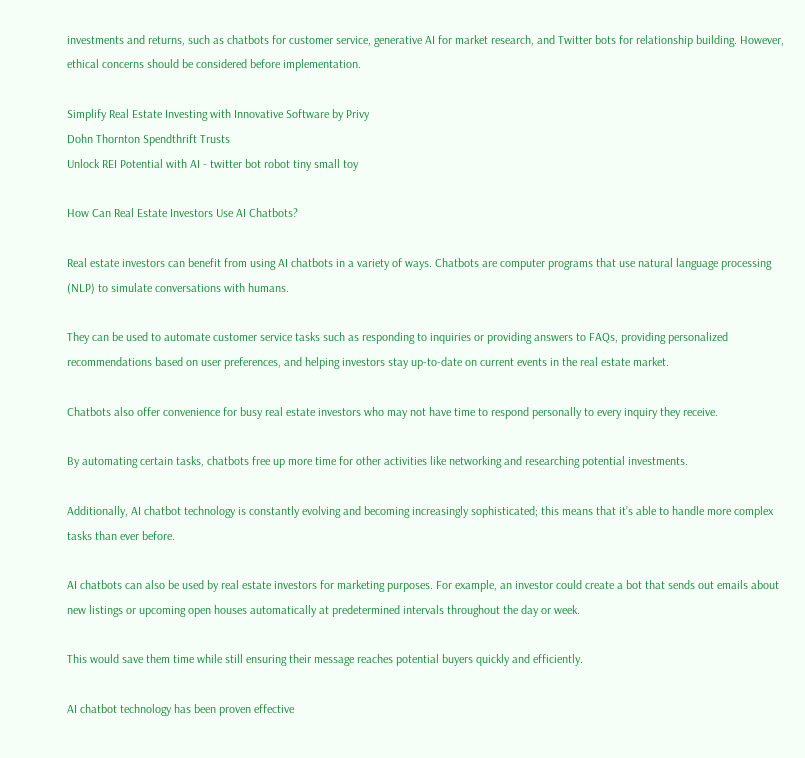investments and returns, such as chatbots for customer service, generative AI for market research, and Twitter bots for relationship building. However, ethical concerns should be considered before implementation.

Simplify Real Estate Investing with Innovative Software by Privy
Dohn Thornton Spendthrift Trusts
Unlock REI Potential with AI - twitter bot robot tiny small toy

How Can Real Estate Investors Use AI Chatbots?

Real estate investors can benefit from using AI chatbots in a variety of ways. Chatbots are computer programs that use natural language processing (NLP) to simulate conversations with humans.

They can be used to automate customer service tasks such as responding to inquiries or providing answers to FAQs, providing personalized recommendations based on user preferences, and helping investors stay up-to-date on current events in the real estate market.

Chatbots also offer convenience for busy real estate investors who may not have time to respond personally to every inquiry they receive.

By automating certain tasks, chatbots free up more time for other activities like networking and researching potential investments.

Additionally, AI chatbot technology is constantly evolving and becoming increasingly sophisticated; this means that it’s able to handle more complex tasks than ever before.

AI chatbots can also be used by real estate investors for marketing purposes. For example, an investor could create a bot that sends out emails about new listings or upcoming open houses automatically at predetermined intervals throughout the day or week.

This would save them time while still ensuring their message reaches potential buyers quickly and efficiently.

AI chatbot technology has been proven effective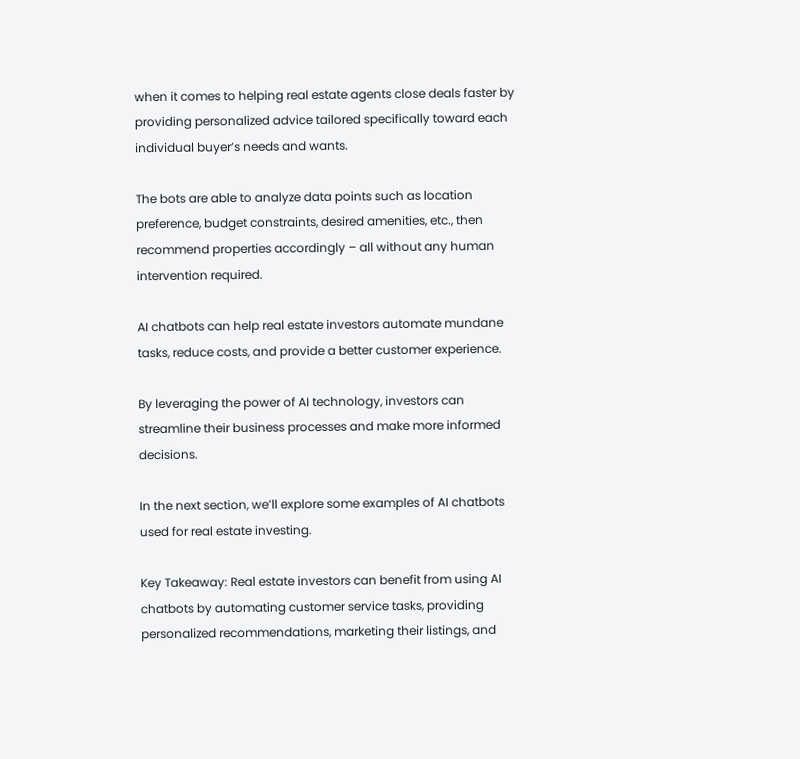when it comes to helping real estate agents close deals faster by providing personalized advice tailored specifically toward each individual buyer’s needs and wants.

The bots are able to analyze data points such as location preference, budget constraints, desired amenities, etc., then recommend properties accordingly – all without any human intervention required.

AI chatbots can help real estate investors automate mundane tasks, reduce costs, and provide a better customer experience.

By leveraging the power of AI technology, investors can streamline their business processes and make more informed decisions.

In the next section, we’ll explore some examples of AI chatbots used for real estate investing.

Key Takeaway: Real estate investors can benefit from using AI chatbots by automating customer service tasks, providing personalized recommendations, marketing their listings, and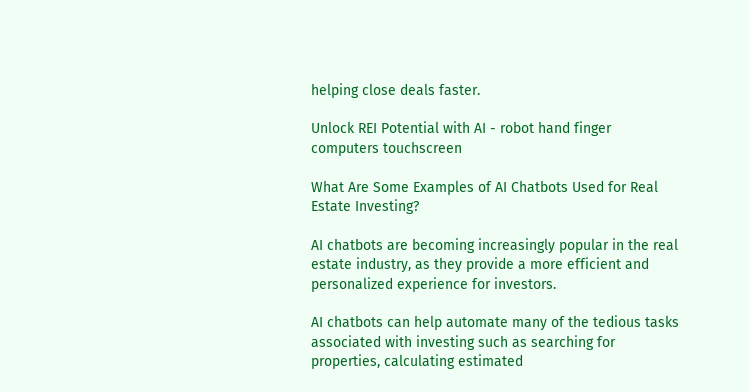helping close deals faster.

Unlock REI Potential with AI - robot hand finger computers touchscreen

What Are Some Examples of AI Chatbots Used for Real Estate Investing?

AI chatbots are becoming increasingly popular in the real estate industry, as they provide a more efficient and personalized experience for investors.

AI chatbots can help automate many of the tedious tasks associated with investing such as searching for properties, calculating estimated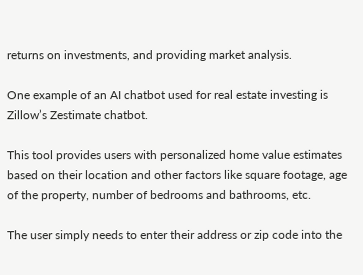returns on investments, and providing market analysis.

One example of an AI chatbot used for real estate investing is Zillow’s Zestimate chatbot.

This tool provides users with personalized home value estimates based on their location and other factors like square footage, age of the property, number of bedrooms and bathrooms, etc.

The user simply needs to enter their address or zip code into the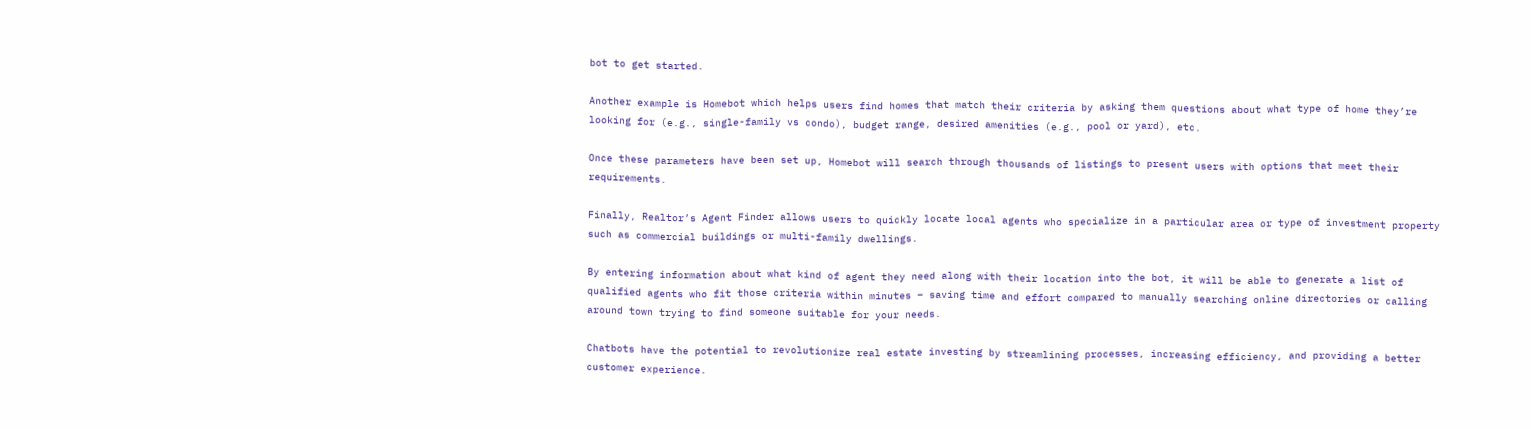bot to get started.

Another example is Homebot which helps users find homes that match their criteria by asking them questions about what type of home they’re looking for (e.g., single-family vs condo), budget range, desired amenities (e.g., pool or yard), etc.

Once these parameters have been set up, Homebot will search through thousands of listings to present users with options that meet their requirements.

Finally, Realtor’s Agent Finder allows users to quickly locate local agents who specialize in a particular area or type of investment property such as commercial buildings or multi-family dwellings.

By entering information about what kind of agent they need along with their location into the bot, it will be able to generate a list of qualified agents who fit those criteria within minutes – saving time and effort compared to manually searching online directories or calling around town trying to find someone suitable for your needs.

Chatbots have the potential to revolutionize real estate investing by streamlining processes, increasing efficiency, and providing a better customer experience.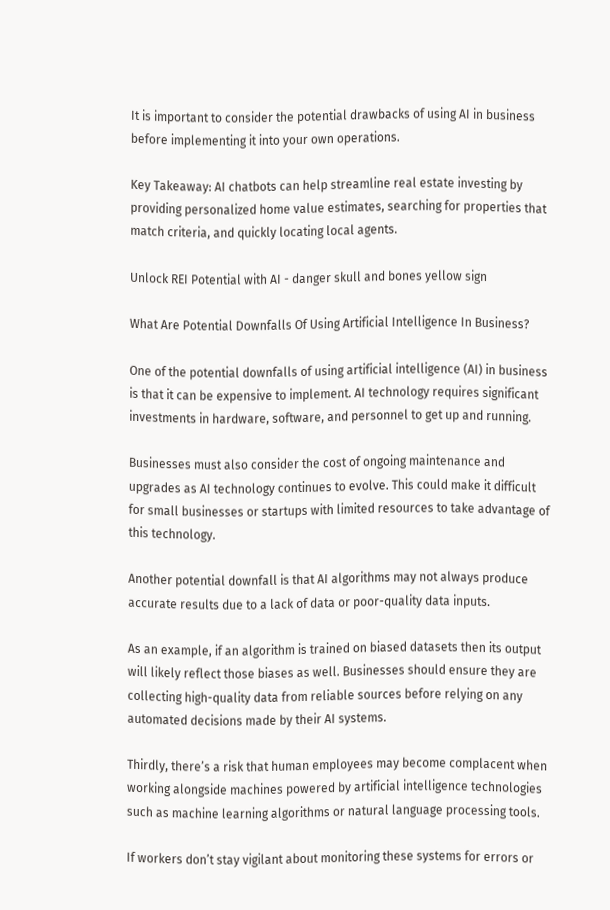It is important to consider the potential drawbacks of using AI in business before implementing it into your own operations.

Key Takeaway: AI chatbots can help streamline real estate investing by providing personalized home value estimates, searching for properties that match criteria, and quickly locating local agents.

Unlock REI Potential with AI - danger skull and bones yellow sign

What Are Potential Downfalls Of Using Artificial Intelligence In Business?

One of the potential downfalls of using artificial intelligence (AI) in business is that it can be expensive to implement. AI technology requires significant investments in hardware, software, and personnel to get up and running.

Businesses must also consider the cost of ongoing maintenance and upgrades as AI technology continues to evolve. This could make it difficult for small businesses or startups with limited resources to take advantage of this technology.

Another potential downfall is that AI algorithms may not always produce accurate results due to a lack of data or poor-quality data inputs.

As an example, if an algorithm is trained on biased datasets then its output will likely reflect those biases as well. Businesses should ensure they are collecting high-quality data from reliable sources before relying on any automated decisions made by their AI systems.

Thirdly, there’s a risk that human employees may become complacent when working alongside machines powered by artificial intelligence technologies such as machine learning algorithms or natural language processing tools.

If workers don’t stay vigilant about monitoring these systems for errors or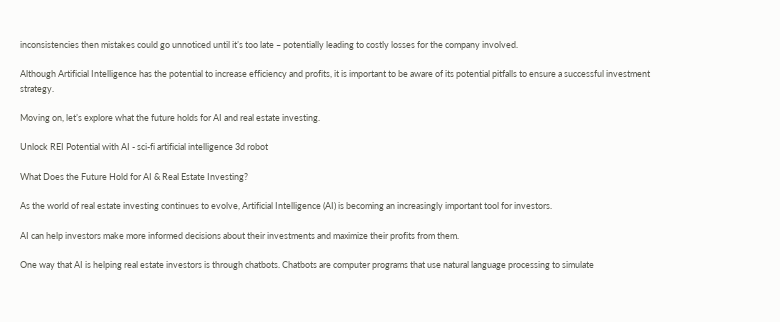inconsistencies then mistakes could go unnoticed until it’s too late – potentially leading to costly losses for the company involved.

Although Artificial Intelligence has the potential to increase efficiency and profits, it is important to be aware of its potential pitfalls to ensure a successful investment strategy.

Moving on, let’s explore what the future holds for AI and real estate investing.

Unlock REI Potential with AI - sci-fi artificial intelligence 3d robot

What Does the Future Hold for AI & Real Estate Investing?

As the world of real estate investing continues to evolve, Artificial Intelligence (AI) is becoming an increasingly important tool for investors.

AI can help investors make more informed decisions about their investments and maximize their profits from them.

One way that AI is helping real estate investors is through chatbots. Chatbots are computer programs that use natural language processing to simulate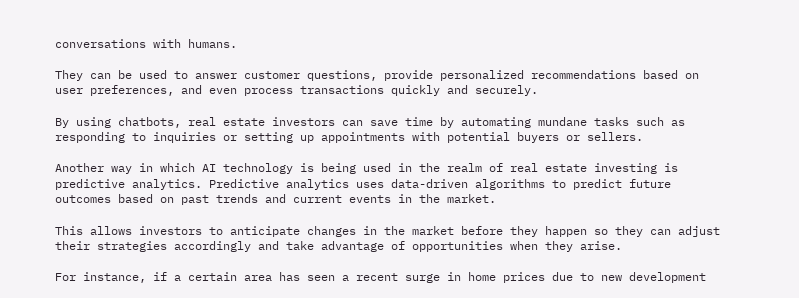conversations with humans.

They can be used to answer customer questions, provide personalized recommendations based on user preferences, and even process transactions quickly and securely.

By using chatbots, real estate investors can save time by automating mundane tasks such as responding to inquiries or setting up appointments with potential buyers or sellers.

Another way in which AI technology is being used in the realm of real estate investing is predictive analytics. Predictive analytics uses data-driven algorithms to predict future outcomes based on past trends and current events in the market.

This allows investors to anticipate changes in the market before they happen so they can adjust their strategies accordingly and take advantage of opportunities when they arise.

For instance, if a certain area has seen a recent surge in home prices due to new development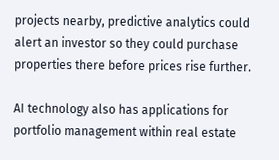projects nearby, predictive analytics could alert an investor so they could purchase properties there before prices rise further.

AI technology also has applications for portfolio management within real estate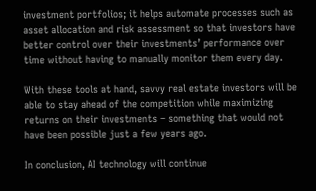investment portfolios; it helps automate processes such as asset allocation and risk assessment so that investors have better control over their investments’ performance over time without having to manually monitor them every day.

With these tools at hand, savvy real estate investors will be able to stay ahead of the competition while maximizing returns on their investments – something that would not have been possible just a few years ago.

In conclusion, AI technology will continue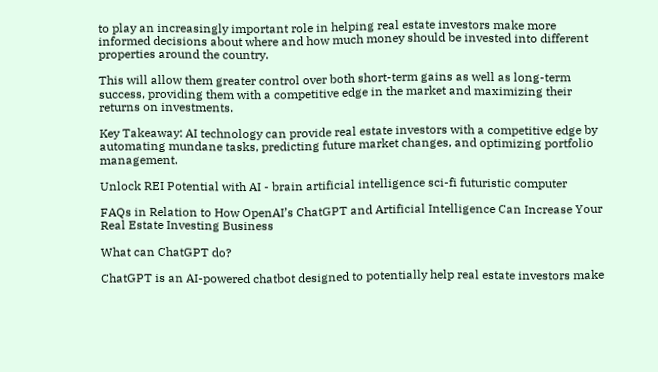to play an increasingly important role in helping real estate investors make more informed decisions about where and how much money should be invested into different properties around the country.

This will allow them greater control over both short-term gains as well as long-term success, providing them with a competitive edge in the market and maximizing their returns on investments.

Key Takeaway: AI technology can provide real estate investors with a competitive edge by automating mundane tasks, predicting future market changes, and optimizing portfolio management.

Unlock REI Potential with AI - brain artificial intelligence sci-fi futuristic computer

FAQs in Relation to How OpenAI’s ChatGPT and Artificial Intelligence Can Increase Your Real Estate Investing Business

What can ChatGPT do?

ChatGPT is an AI-powered chatbot designed to potentially help real estate investors make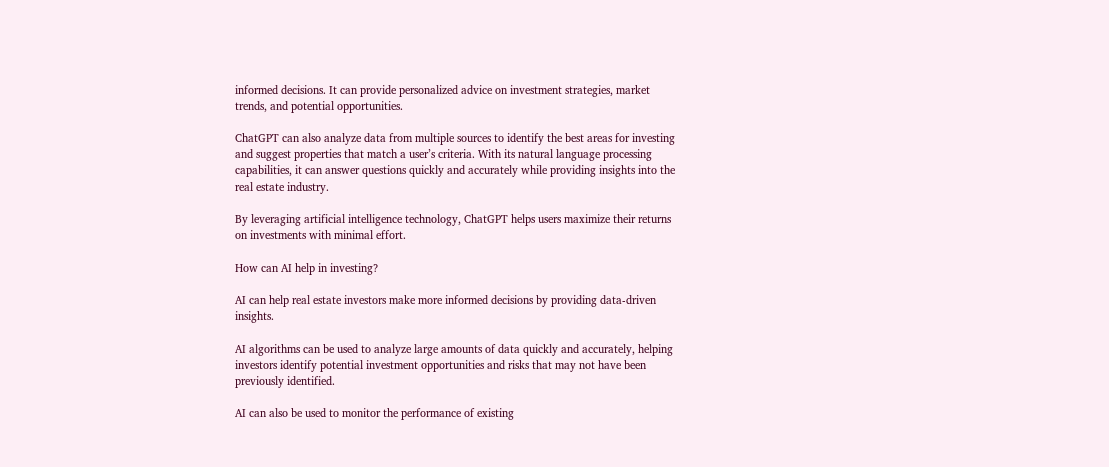informed decisions. It can provide personalized advice on investment strategies, market trends, and potential opportunities.

ChatGPT can also analyze data from multiple sources to identify the best areas for investing and suggest properties that match a user’s criteria. With its natural language processing capabilities, it can answer questions quickly and accurately while providing insights into the real estate industry.

By leveraging artificial intelligence technology, ChatGPT helps users maximize their returns on investments with minimal effort.

How can AI help in investing?

AI can help real estate investors make more informed decisions by providing data-driven insights.

AI algorithms can be used to analyze large amounts of data quickly and accurately, helping investors identify potential investment opportunities and risks that may not have been previously identified.

AI can also be used to monitor the performance of existing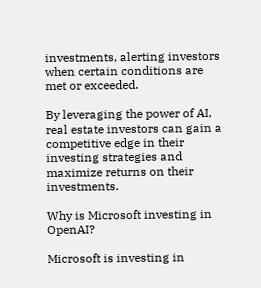investments, alerting investors when certain conditions are met or exceeded.

By leveraging the power of AI, real estate investors can gain a competitive edge in their investing strategies and maximize returns on their investments.

Why is Microsoft investing in OpenAI?

Microsoft is investing in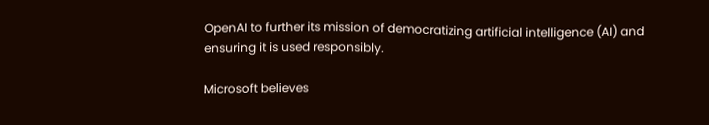OpenAI to further its mission of democratizing artificial intelligence (AI) and ensuring it is used responsibly.

Microsoft believes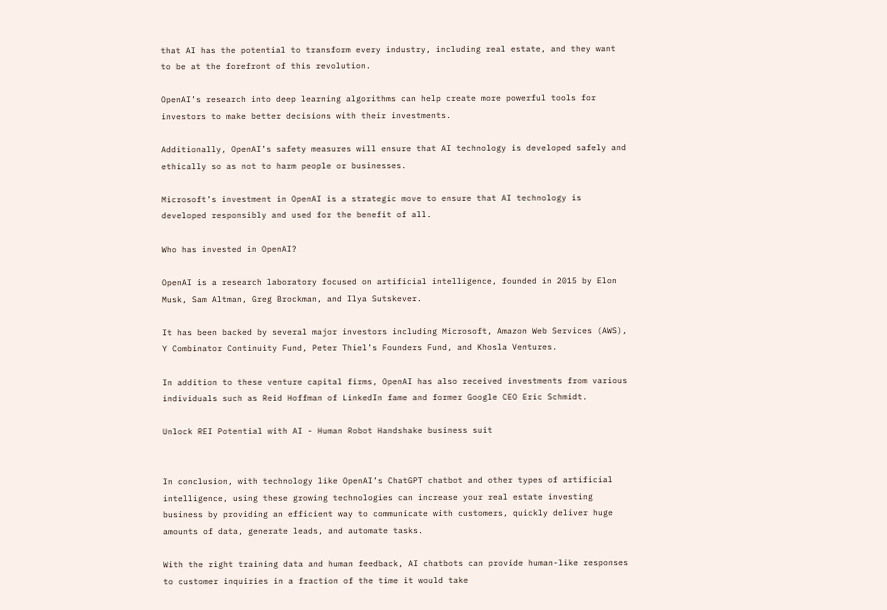that AI has the potential to transform every industry, including real estate, and they want to be at the forefront of this revolution.

OpenAI’s research into deep learning algorithms can help create more powerful tools for investors to make better decisions with their investments.

Additionally, OpenAI’s safety measures will ensure that AI technology is developed safely and ethically so as not to harm people or businesses.

Microsoft’s investment in OpenAI is a strategic move to ensure that AI technology is developed responsibly and used for the benefit of all.

Who has invested in OpenAI?

OpenAI is a research laboratory focused on artificial intelligence, founded in 2015 by Elon Musk, Sam Altman, Greg Brockman, and Ilya Sutskever.

It has been backed by several major investors including Microsoft, Amazon Web Services (AWS), Y Combinator Continuity Fund, Peter Thiel’s Founders Fund, and Khosla Ventures.

In addition to these venture capital firms, OpenAI has also received investments from various individuals such as Reid Hoffman of LinkedIn fame and former Google CEO Eric Schmidt.

Unlock REI Potential with AI - Human Robot Handshake business suit


In conclusion, with technology like OpenAI’s ChatGPT chatbot and other types of artificial intelligence, using these growing technologies can increase your real estate investing business by providing an efficient way to communicate with customers, quickly deliver huge amounts of data, generate leads, and automate tasks.

With the right training data and human feedback, AI chatbots can provide human-like responses to customer inquiries in a fraction of the time it would take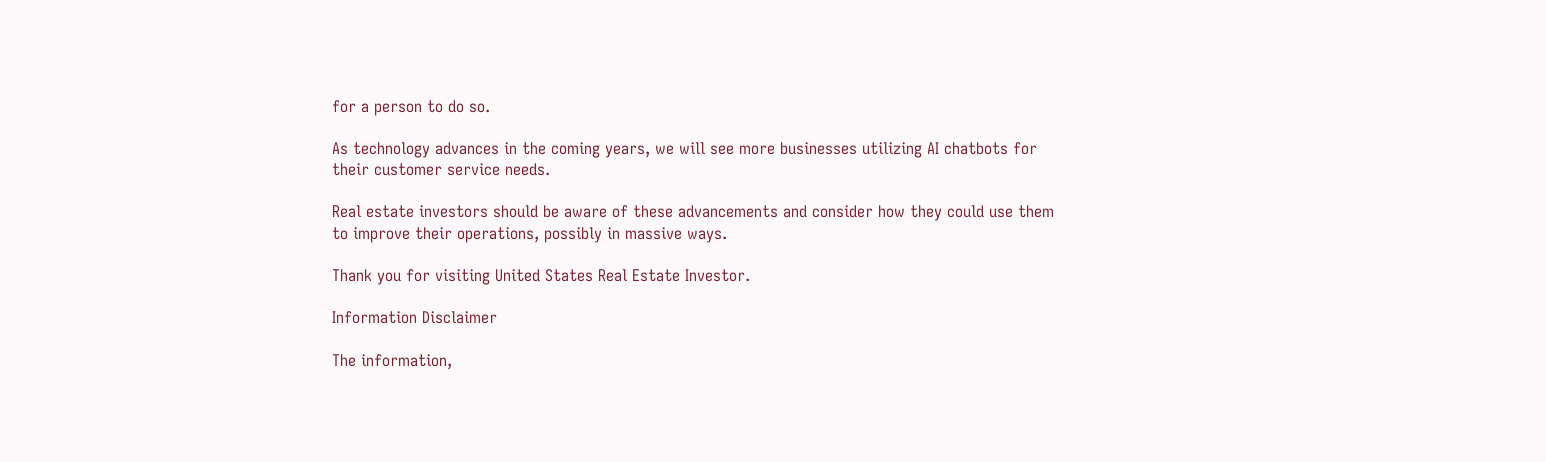for a person to do so.

As technology advances in the coming years, we will see more businesses utilizing AI chatbots for their customer service needs.

Real estate investors should be aware of these advancements and consider how they could use them to improve their operations, possibly in massive ways.

Thank you for visiting United States Real Estate Investor.

Information Disclaimer

The information,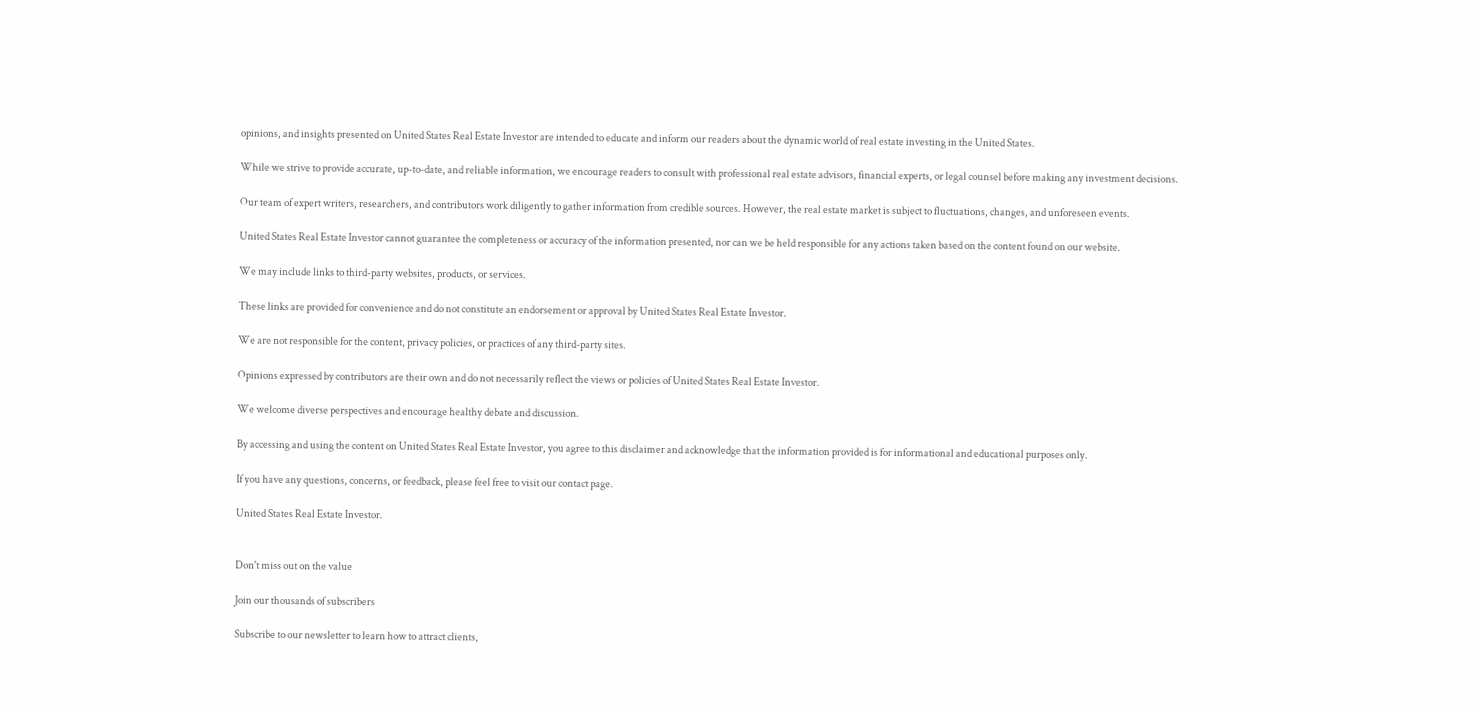opinions, and insights presented on United States Real Estate Investor are intended to educate and inform our readers about the dynamic world of real estate investing in the United States.

While we strive to provide accurate, up-to-date, and reliable information, we encourage readers to consult with professional real estate advisors, financial experts, or legal counsel before making any investment decisions.

Our team of expert writers, researchers, and contributors work diligently to gather information from credible sources. However, the real estate market is subject to fluctuations, changes, and unforeseen events.

United States Real Estate Investor cannot guarantee the completeness or accuracy of the information presented, nor can we be held responsible for any actions taken based on the content found on our website.

We may include links to third-party websites, products, or services.

These links are provided for convenience and do not constitute an endorsement or approval by United States Real Estate Investor.

We are not responsible for the content, privacy policies, or practices of any third-party sites.

Opinions expressed by contributors are their own and do not necessarily reflect the views or policies of United States Real Estate Investor.

We welcome diverse perspectives and encourage healthy debate and discussion.

By accessing and using the content on United States Real Estate Investor, you agree to this disclaimer and acknowledge that the information provided is for informational and educational purposes only.

If you have any questions, concerns, or feedback, please feel free to visit our contact page.

United States Real Estate Investor.


Don't miss out on the value

Join our thousands of subscribers

Subscribe to our newsletter to learn how to attract clients,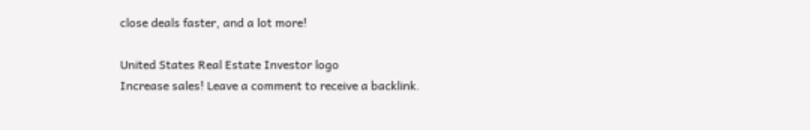close deals faster, and a lot more!

United States Real Estate Investor logo
Increase sales! Leave a comment to receive a backlink.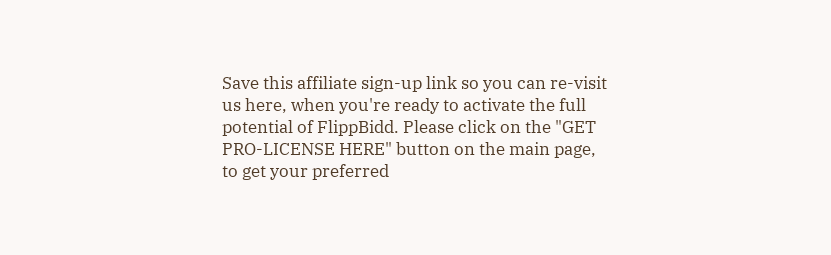Save this affiliate sign-up link so you can re-visit us here, when you're ready to activate the full potential of FlippBidd. Please click on the "GET PRO-LICENSE HERE" button on the main page, to get your preferred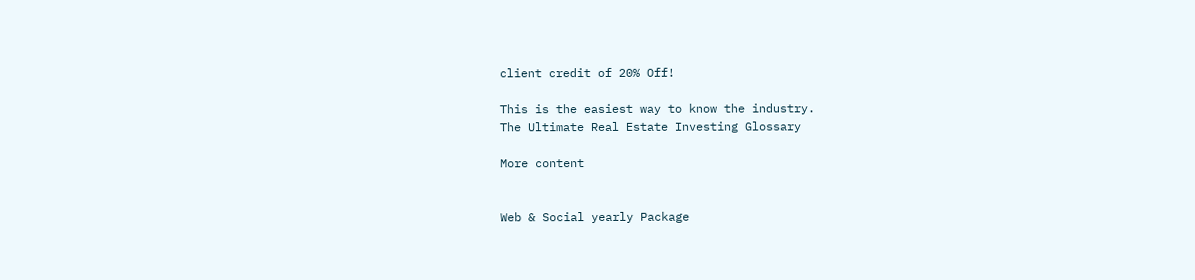client credit of 20% Off!

This is the easiest way to know the industry.
The Ultimate Real Estate Investing Glossary

More content


Web & Social yearly Package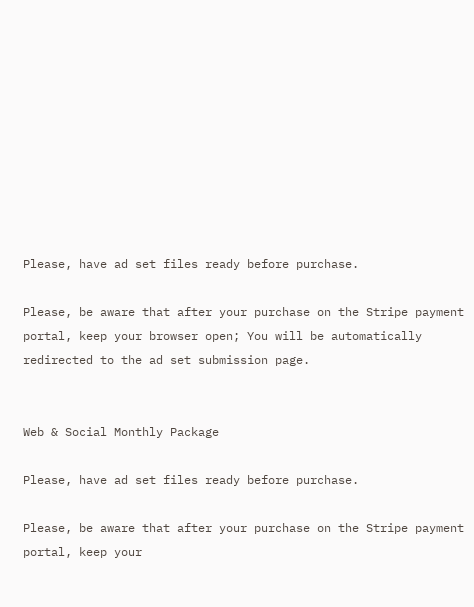Please, have ad set files ready before purchase.

Please, be aware that after your purchase on the Stripe payment portal, keep your browser open; You will be automatically redirected to the ad set submission page.


Web & Social Monthly Package

Please, have ad set files ready before purchase.

Please, be aware that after your purchase on the Stripe payment portal, keep your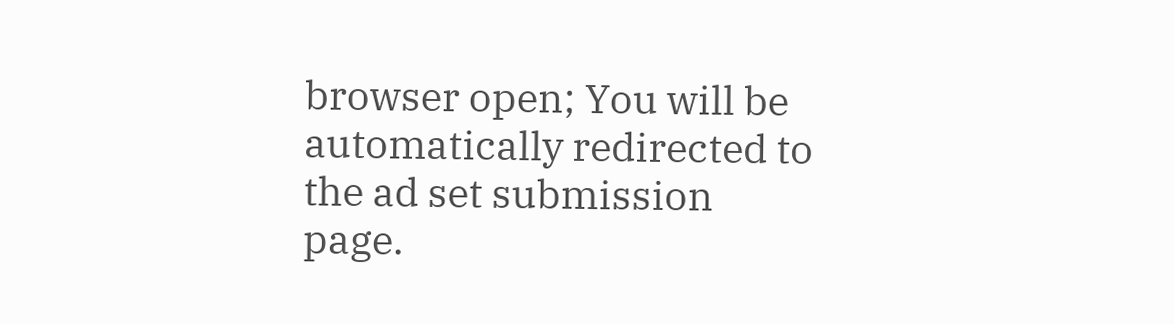browser open; You will be automatically redirected to the ad set submission page.